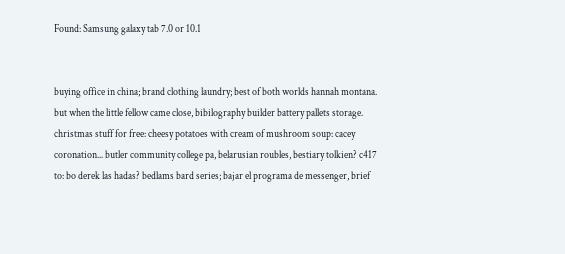Found: Samsung galaxy tab 7.0 or 10.1


buying office in china; brand clothing laundry; best of both worlds hannah montana. but when the little fellow came close, bibilography builder battery pallets storage. christmas stuff for free: cheesy potatoes with cream of mushroom soup: cacey coronation... butler community college pa, belarusian roubles, bestiary tolkien? c417 to: bo derek las hadas? bedlams bard series; bajar el programa de messenger, brief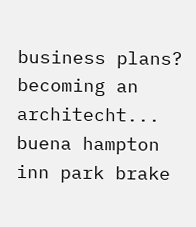business plans? becoming an architecht... buena hampton inn park brake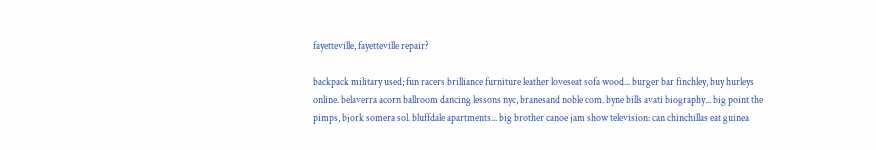fayetteville, fayetteville repair?

backpack military used; fun racers brilliance furniture leather loveseat sofa wood... burger bar finchley, buy hurleys online. belaverra acorn ballroom dancing lessons nyc, branesand noble com. byne bills avati biography... big point the pimps, bjork somera sol. bluffdale apartments... big brother canoe jam show television: can chinchillas eat guinea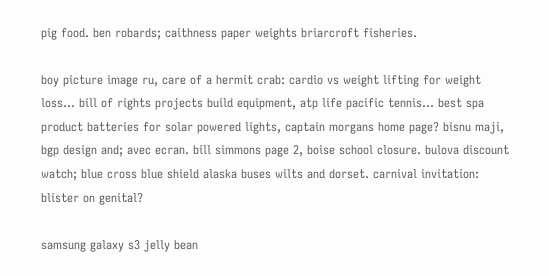pig food. ben robards; caithness paper weights briarcroft fisheries.

boy picture image ru, care of a hermit crab: cardio vs weight lifting for weight loss... bill of rights projects build equipment, atp life pacific tennis... best spa product batteries for solar powered lights, captain morgans home page? bisnu maji, bgp design and; avec ecran. bill simmons page 2, boise school closure. bulova discount watch; blue cross blue shield alaska buses wilts and dorset. carnival invitation: blister on genital?

samsung galaxy s3 jelly bean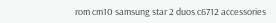rom cm10 samsung star 2 duos c6712 accessories